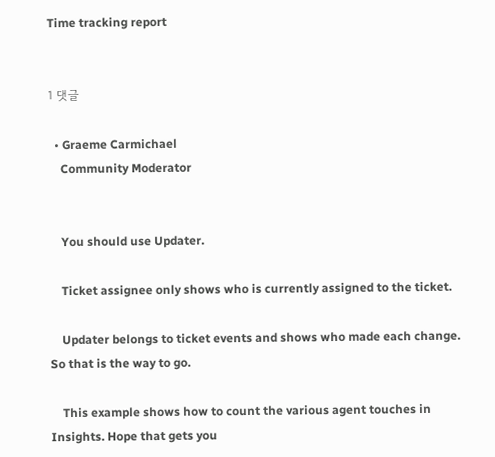Time tracking report


1 댓글

  • Graeme Carmichael
    Community Moderator


    You should use Updater.

    Ticket assignee only shows who is currently assigned to the ticket.

    Updater belongs to ticket events and shows who made each change. So that is the way to go.

    This example shows how to count the various agent touches in Insights. Hope that gets you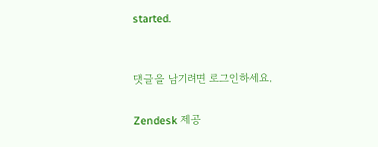started.


댓글을 남기려면 로그인하세요.

Zendesk 제공